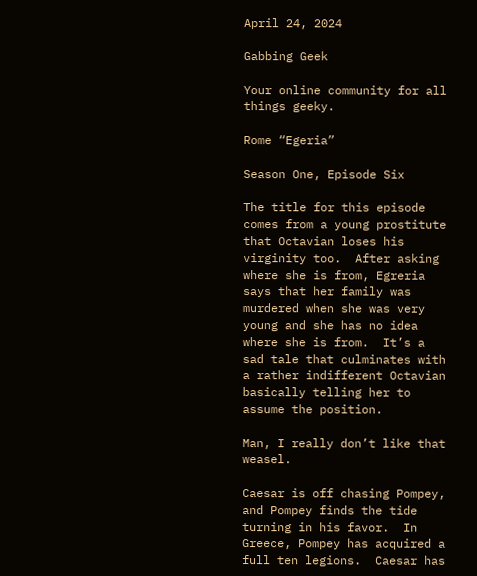April 24, 2024

Gabbing Geek

Your online community for all things geeky.

Rome “Egeria”

Season One, Episode Six

The title for this episode comes from a young prostitute that Octavian loses his virginity too.  After asking where she is from, Egreria says that her family was murdered when she was very young and she has no idea where she is from.  It’s a sad tale that culminates with a rather indifferent Octavian basically telling her to assume the position.

Man, I really don’t like that weasel.

Caesar is off chasing Pompey, and Pompey finds the tide turning in his favor.  In Greece, Pompey has acquired a full ten legions.  Caesar has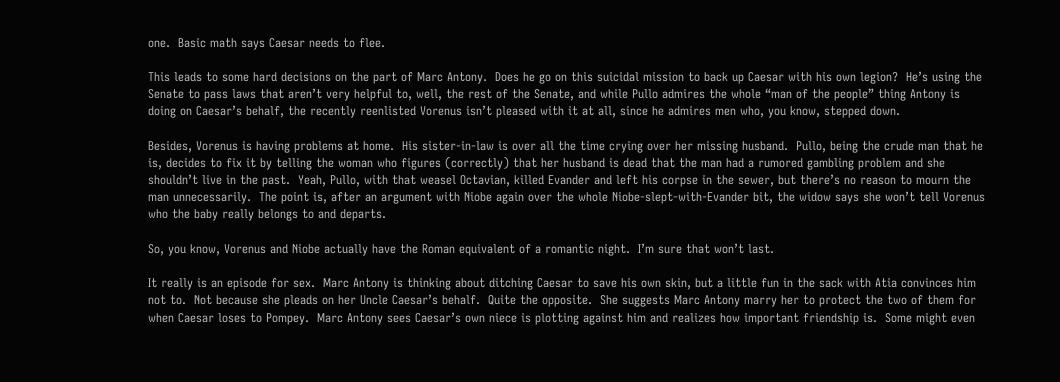one.  Basic math says Caesar needs to flee.

This leads to some hard decisions on the part of Marc Antony.  Does he go on this suicidal mission to back up Caesar with his own legion?  He’s using the Senate to pass laws that aren’t very helpful to, well, the rest of the Senate, and while Pullo admires the whole “man of the people” thing Antony is doing on Caesar’s behalf, the recently reenlisted Vorenus isn’t pleased with it at all, since he admires men who, you know, stepped down.

Besides, Vorenus is having problems at home.  His sister-in-law is over all the time crying over her missing husband.  Pullo, being the crude man that he is, decides to fix it by telling the woman who figures (correctly) that her husband is dead that the man had a rumored gambling problem and she shouldn’t live in the past.  Yeah, Pullo, with that weasel Octavian, killed Evander and left his corpse in the sewer, but there’s no reason to mourn the man unnecessarily.  The point is, after an argument with Niobe again over the whole Niobe-slept-with-Evander bit, the widow says she won’t tell Vorenus who the baby really belongs to and departs.

So, you know, Vorenus and Niobe actually have the Roman equivalent of a romantic night.  I’m sure that won’t last.

It really is an episode for sex.  Marc Antony is thinking about ditching Caesar to save his own skin, but a little fun in the sack with Atia convinces him not to.  Not because she pleads on her Uncle Caesar’s behalf.  Quite the opposite.  She suggests Marc Antony marry her to protect the two of them for when Caesar loses to Pompey.  Marc Antony sees Caesar’s own niece is plotting against him and realizes how important friendship is.  Some might even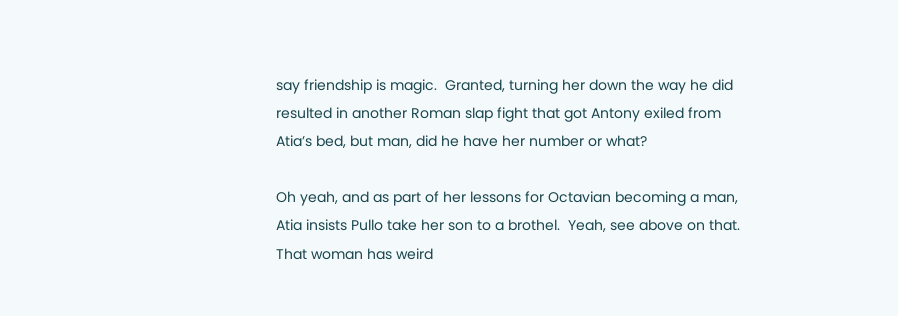say friendship is magic.  Granted, turning her down the way he did resulted in another Roman slap fight that got Antony exiled from Atia’s bed, but man, did he have her number or what?

Oh yeah, and as part of her lessons for Octavian becoming a man, Atia insists Pullo take her son to a brothel.  Yeah, see above on that.  That woman has weird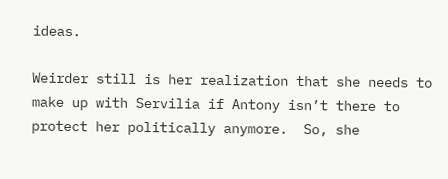ideas.

Weirder still is her realization that she needs to make up with Servilia if Antony isn’t there to protect her politically anymore.  So, she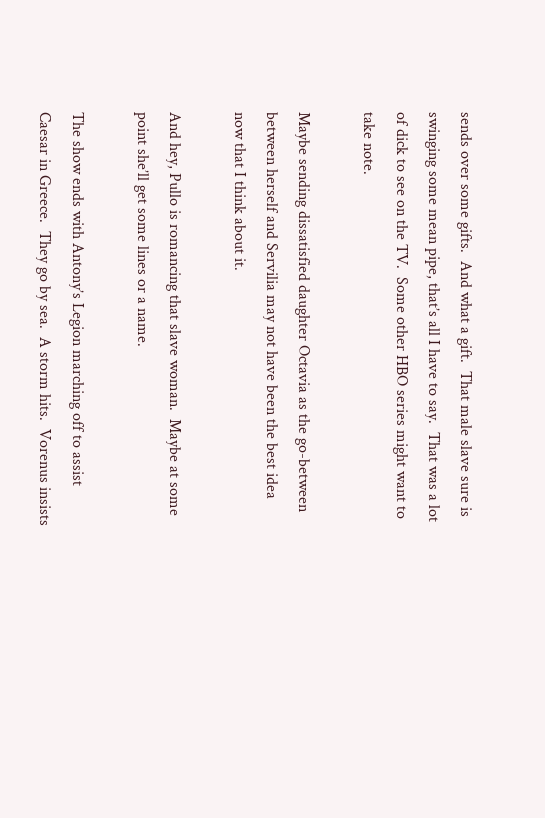sends over some gifts.  And what a gift.  That male slave sure is swinging some mean pipe, that’s all I have to say.  That was a lot of dick to see on the TV.  Some other HBO series might want to take note.

Maybe sending dissatisfied daughter Octavia as the go-between between herself and Servilia may not have been the best idea now that I think about it.

And hey, Pullo is romancing that slave woman.  Maybe at some point she’ll get some lines or a name.

The show ends with Antony’s Legion marching off to assist Caesar in Greece.  They go by sea.  A storm hits.  Vorenus insists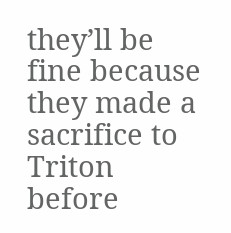they’ll be fine because they made a sacrifice to Triton before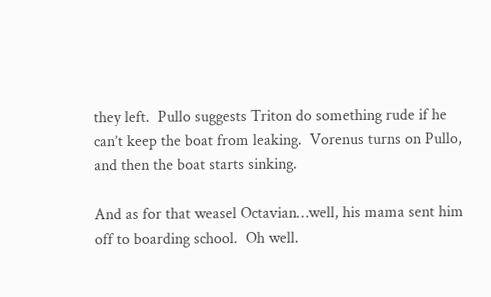they left.  Pullo suggests Triton do something rude if he can’t keep the boat from leaking.  Vorenus turns on Pullo, and then the boat starts sinking.

And as for that weasel Octavian…well, his mama sent him off to boarding school.  Oh well.